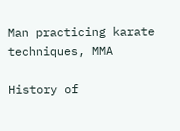Man practicing karate techniques, MMA

History of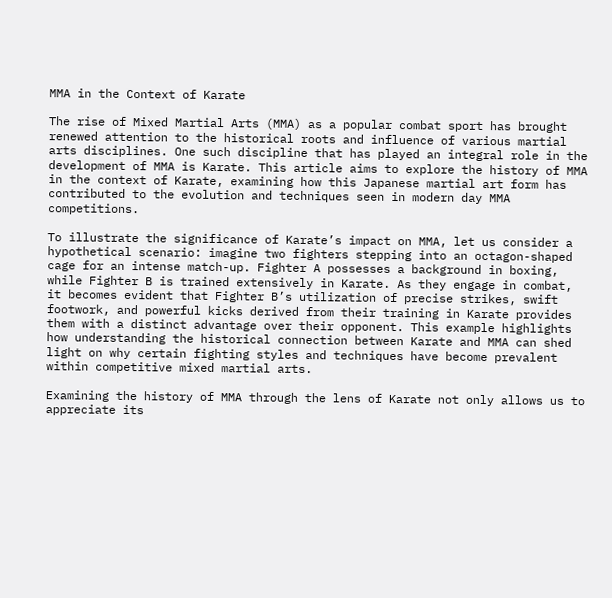MMA in the Context of Karate

The rise of Mixed Martial Arts (MMA) as a popular combat sport has brought renewed attention to the historical roots and influence of various martial arts disciplines. One such discipline that has played an integral role in the development of MMA is Karate. This article aims to explore the history of MMA in the context of Karate, examining how this Japanese martial art form has contributed to the evolution and techniques seen in modern day MMA competitions.

To illustrate the significance of Karate’s impact on MMA, let us consider a hypothetical scenario: imagine two fighters stepping into an octagon-shaped cage for an intense match-up. Fighter A possesses a background in boxing, while Fighter B is trained extensively in Karate. As they engage in combat, it becomes evident that Fighter B’s utilization of precise strikes, swift footwork, and powerful kicks derived from their training in Karate provides them with a distinct advantage over their opponent. This example highlights how understanding the historical connection between Karate and MMA can shed light on why certain fighting styles and techniques have become prevalent within competitive mixed martial arts.

Examining the history of MMA through the lens of Karate not only allows us to appreciate its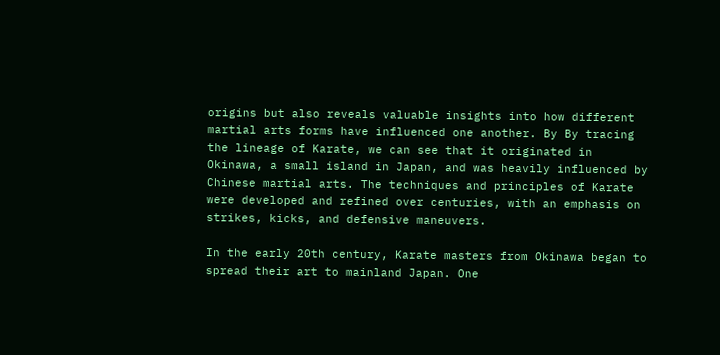origins but also reveals valuable insights into how different martial arts forms have influenced one another. By By tracing the lineage of Karate, we can see that it originated in Okinawa, a small island in Japan, and was heavily influenced by Chinese martial arts. The techniques and principles of Karate were developed and refined over centuries, with an emphasis on strikes, kicks, and defensive maneuvers.

In the early 20th century, Karate masters from Okinawa began to spread their art to mainland Japan. One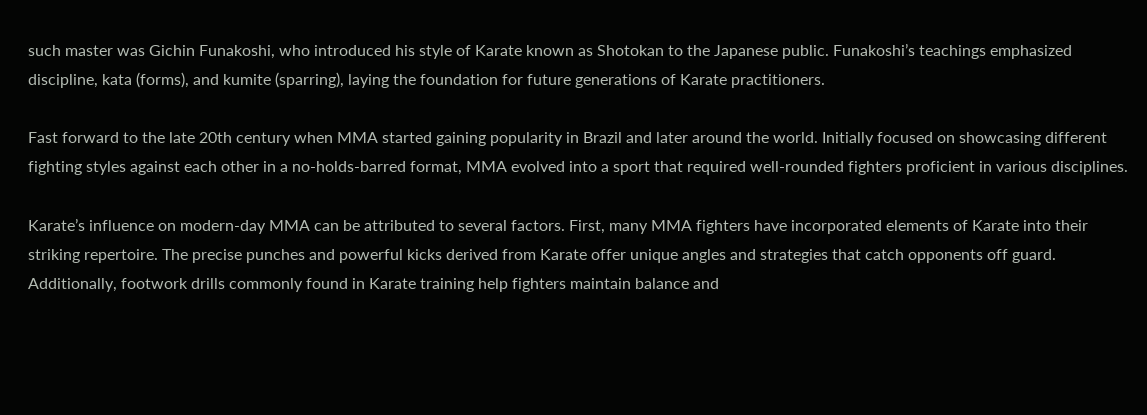such master was Gichin Funakoshi, who introduced his style of Karate known as Shotokan to the Japanese public. Funakoshi’s teachings emphasized discipline, kata (forms), and kumite (sparring), laying the foundation for future generations of Karate practitioners.

Fast forward to the late 20th century when MMA started gaining popularity in Brazil and later around the world. Initially focused on showcasing different fighting styles against each other in a no-holds-barred format, MMA evolved into a sport that required well-rounded fighters proficient in various disciplines.

Karate’s influence on modern-day MMA can be attributed to several factors. First, many MMA fighters have incorporated elements of Karate into their striking repertoire. The precise punches and powerful kicks derived from Karate offer unique angles and strategies that catch opponents off guard. Additionally, footwork drills commonly found in Karate training help fighters maintain balance and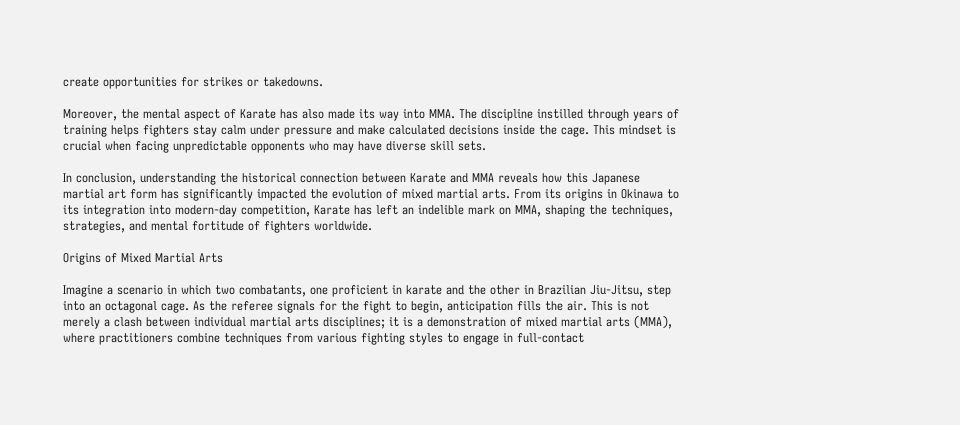create opportunities for strikes or takedowns.

Moreover, the mental aspect of Karate has also made its way into MMA. The discipline instilled through years of training helps fighters stay calm under pressure and make calculated decisions inside the cage. This mindset is crucial when facing unpredictable opponents who may have diverse skill sets.

In conclusion, understanding the historical connection between Karate and MMA reveals how this Japanese martial art form has significantly impacted the evolution of mixed martial arts. From its origins in Okinawa to its integration into modern-day competition, Karate has left an indelible mark on MMA, shaping the techniques, strategies, and mental fortitude of fighters worldwide.

Origins of Mixed Martial Arts

Imagine a scenario in which two combatants, one proficient in karate and the other in Brazilian Jiu-Jitsu, step into an octagonal cage. As the referee signals for the fight to begin, anticipation fills the air. This is not merely a clash between individual martial arts disciplines; it is a demonstration of mixed martial arts (MMA), where practitioners combine techniques from various fighting styles to engage in full-contact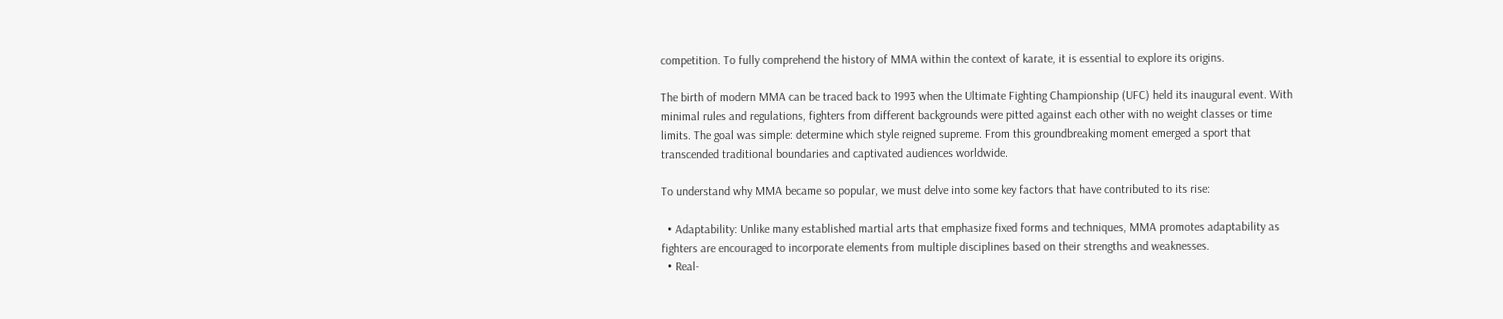competition. To fully comprehend the history of MMA within the context of karate, it is essential to explore its origins.

The birth of modern MMA can be traced back to 1993 when the Ultimate Fighting Championship (UFC) held its inaugural event. With minimal rules and regulations, fighters from different backgrounds were pitted against each other with no weight classes or time limits. The goal was simple: determine which style reigned supreme. From this groundbreaking moment emerged a sport that transcended traditional boundaries and captivated audiences worldwide.

To understand why MMA became so popular, we must delve into some key factors that have contributed to its rise:

  • Adaptability: Unlike many established martial arts that emphasize fixed forms and techniques, MMA promotes adaptability as fighters are encouraged to incorporate elements from multiple disciplines based on their strengths and weaknesses.
  • Real-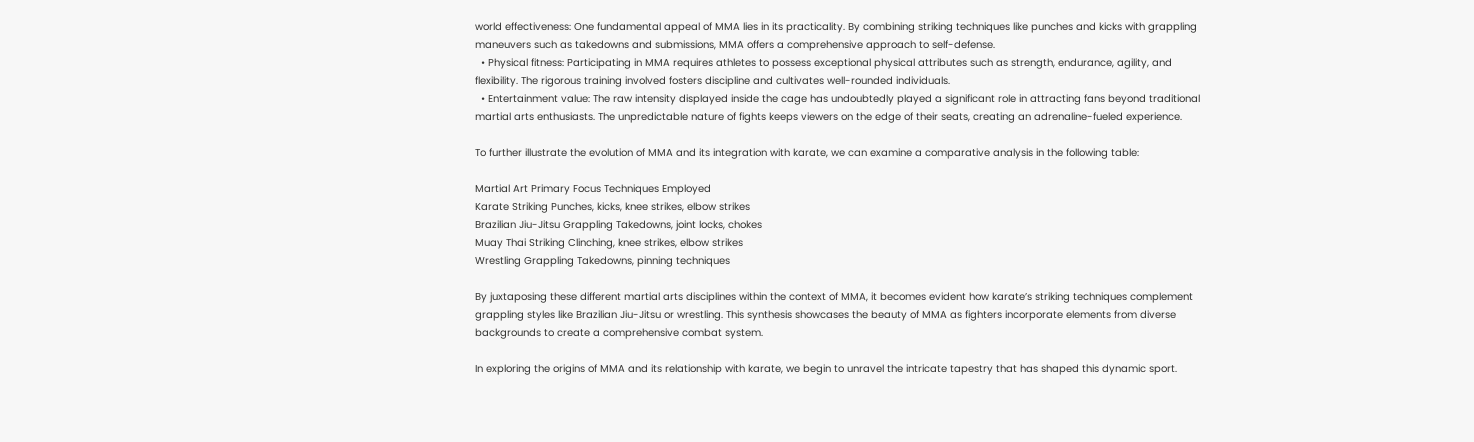world effectiveness: One fundamental appeal of MMA lies in its practicality. By combining striking techniques like punches and kicks with grappling maneuvers such as takedowns and submissions, MMA offers a comprehensive approach to self-defense.
  • Physical fitness: Participating in MMA requires athletes to possess exceptional physical attributes such as strength, endurance, agility, and flexibility. The rigorous training involved fosters discipline and cultivates well-rounded individuals.
  • Entertainment value: The raw intensity displayed inside the cage has undoubtedly played a significant role in attracting fans beyond traditional martial arts enthusiasts. The unpredictable nature of fights keeps viewers on the edge of their seats, creating an adrenaline-fueled experience.

To further illustrate the evolution of MMA and its integration with karate, we can examine a comparative analysis in the following table:

Martial Art Primary Focus Techniques Employed
Karate Striking Punches, kicks, knee strikes, elbow strikes
Brazilian Jiu-Jitsu Grappling Takedowns, joint locks, chokes
Muay Thai Striking Clinching, knee strikes, elbow strikes
Wrestling Grappling Takedowns, pinning techniques

By juxtaposing these different martial arts disciplines within the context of MMA, it becomes evident how karate’s striking techniques complement grappling styles like Brazilian Jiu-Jitsu or wrestling. This synthesis showcases the beauty of MMA as fighters incorporate elements from diverse backgrounds to create a comprehensive combat system.

In exploring the origins of MMA and its relationship with karate, we begin to unravel the intricate tapestry that has shaped this dynamic sport.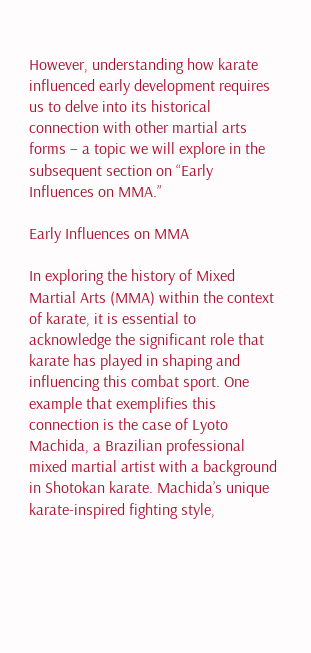However, understanding how karate influenced early development requires us to delve into its historical connection with other martial arts forms – a topic we will explore in the subsequent section on “Early Influences on MMA.”

Early Influences on MMA

In exploring the history of Mixed Martial Arts (MMA) within the context of karate, it is essential to acknowledge the significant role that karate has played in shaping and influencing this combat sport. One example that exemplifies this connection is the case of Lyoto Machida, a Brazilian professional mixed martial artist with a background in Shotokan karate. Machida’s unique karate-inspired fighting style,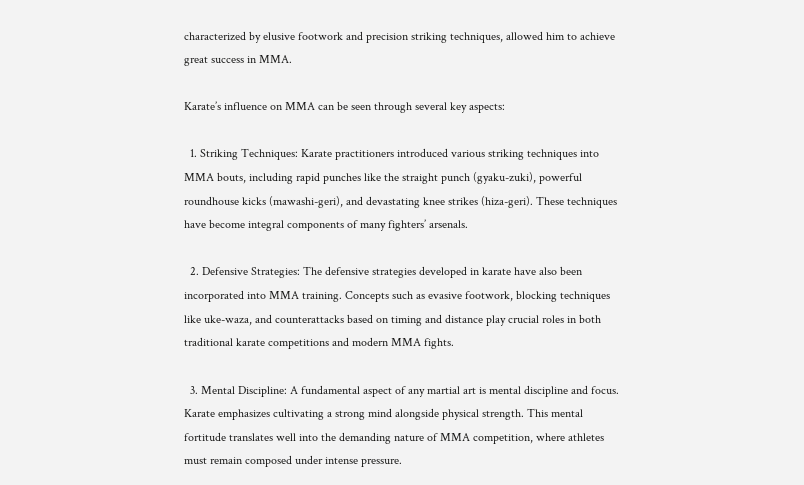characterized by elusive footwork and precision striking techniques, allowed him to achieve great success in MMA.

Karate’s influence on MMA can be seen through several key aspects:

  1. Striking Techniques: Karate practitioners introduced various striking techniques into MMA bouts, including rapid punches like the straight punch (gyaku-zuki), powerful roundhouse kicks (mawashi-geri), and devastating knee strikes (hiza-geri). These techniques have become integral components of many fighters’ arsenals.

  2. Defensive Strategies: The defensive strategies developed in karate have also been incorporated into MMA training. Concepts such as evasive footwork, blocking techniques like uke-waza, and counterattacks based on timing and distance play crucial roles in both traditional karate competitions and modern MMA fights.

  3. Mental Discipline: A fundamental aspect of any martial art is mental discipline and focus. Karate emphasizes cultivating a strong mind alongside physical strength. This mental fortitude translates well into the demanding nature of MMA competition, where athletes must remain composed under intense pressure.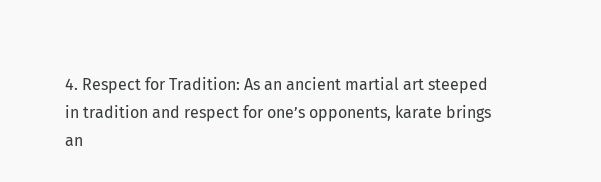4. Respect for Tradition: As an ancient martial art steeped in tradition and respect for one’s opponents, karate brings an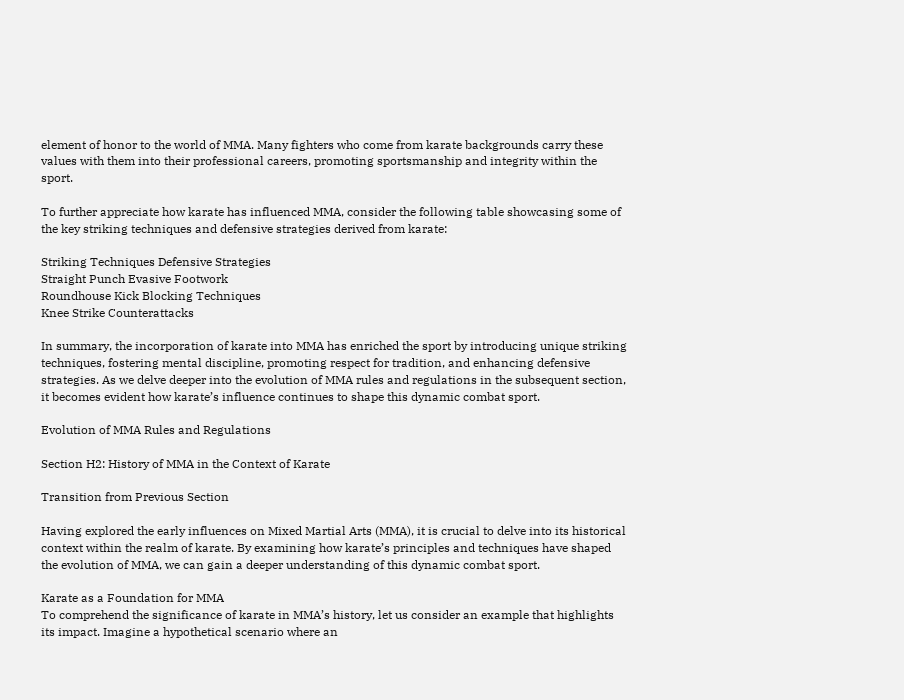element of honor to the world of MMA. Many fighters who come from karate backgrounds carry these values with them into their professional careers, promoting sportsmanship and integrity within the sport.

To further appreciate how karate has influenced MMA, consider the following table showcasing some of the key striking techniques and defensive strategies derived from karate:

Striking Techniques Defensive Strategies
Straight Punch Evasive Footwork
Roundhouse Kick Blocking Techniques
Knee Strike Counterattacks

In summary, the incorporation of karate into MMA has enriched the sport by introducing unique striking techniques, fostering mental discipline, promoting respect for tradition, and enhancing defensive strategies. As we delve deeper into the evolution of MMA rules and regulations in the subsequent section, it becomes evident how karate’s influence continues to shape this dynamic combat sport.

Evolution of MMA Rules and Regulations

Section H2: History of MMA in the Context of Karate

Transition from Previous Section

Having explored the early influences on Mixed Martial Arts (MMA), it is crucial to delve into its historical context within the realm of karate. By examining how karate’s principles and techniques have shaped the evolution of MMA, we can gain a deeper understanding of this dynamic combat sport.

Karate as a Foundation for MMA
To comprehend the significance of karate in MMA’s history, let us consider an example that highlights its impact. Imagine a hypothetical scenario where an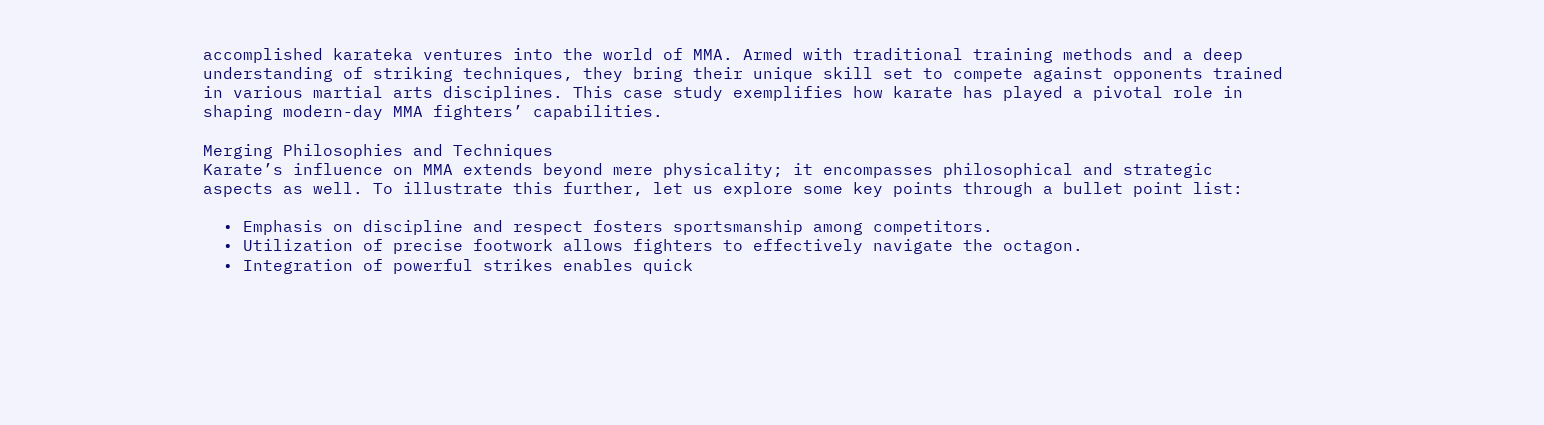accomplished karateka ventures into the world of MMA. Armed with traditional training methods and a deep understanding of striking techniques, they bring their unique skill set to compete against opponents trained in various martial arts disciplines. This case study exemplifies how karate has played a pivotal role in shaping modern-day MMA fighters’ capabilities.

Merging Philosophies and Techniques
Karate’s influence on MMA extends beyond mere physicality; it encompasses philosophical and strategic aspects as well. To illustrate this further, let us explore some key points through a bullet point list:

  • Emphasis on discipline and respect fosters sportsmanship among competitors.
  • Utilization of precise footwork allows fighters to effectively navigate the octagon.
  • Integration of powerful strikes enables quick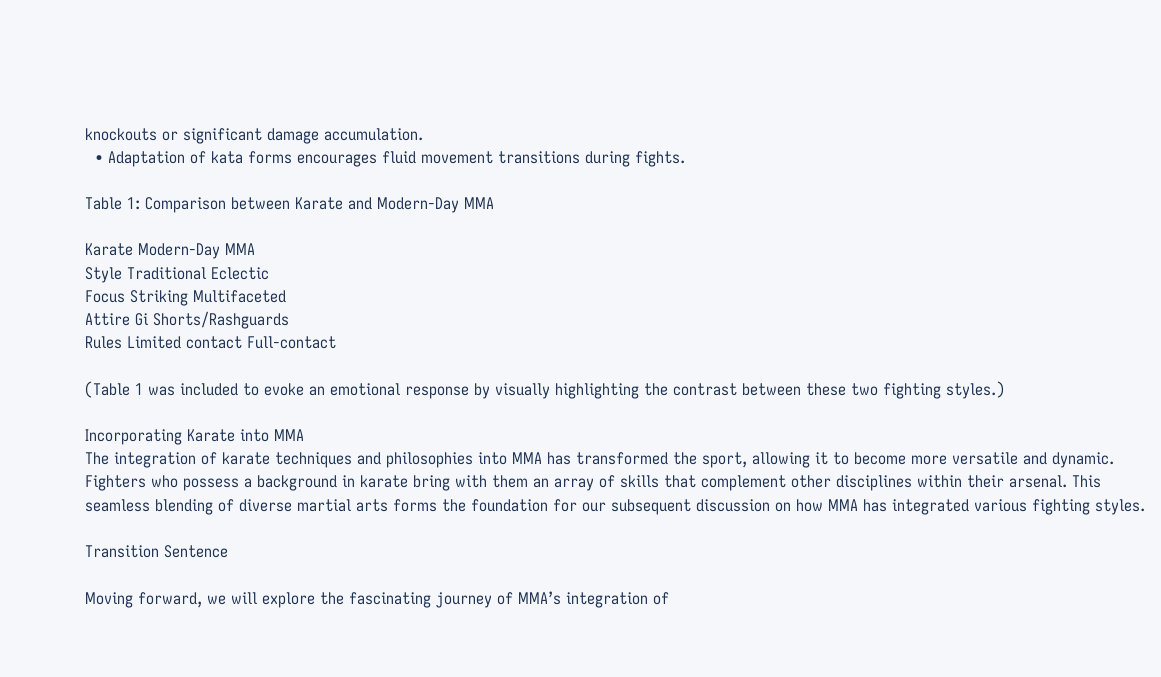knockouts or significant damage accumulation.
  • Adaptation of kata forms encourages fluid movement transitions during fights.

Table 1: Comparison between Karate and Modern-Day MMA

Karate Modern-Day MMA
Style Traditional Eclectic
Focus Striking Multifaceted
Attire Gi Shorts/Rashguards
Rules Limited contact Full-contact

(Table 1 was included to evoke an emotional response by visually highlighting the contrast between these two fighting styles.)

Incorporating Karate into MMA
The integration of karate techniques and philosophies into MMA has transformed the sport, allowing it to become more versatile and dynamic. Fighters who possess a background in karate bring with them an array of skills that complement other disciplines within their arsenal. This seamless blending of diverse martial arts forms the foundation for our subsequent discussion on how MMA has integrated various fighting styles.

Transition Sentence

Moving forward, we will explore the fascinating journey of MMA’s integration of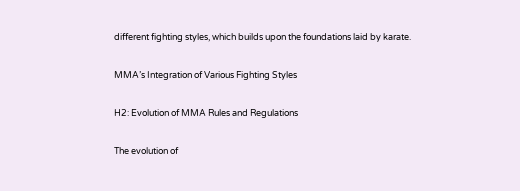different fighting styles, which builds upon the foundations laid by karate.

MMA’s Integration of Various Fighting Styles

H2: Evolution of MMA Rules and Regulations

The evolution of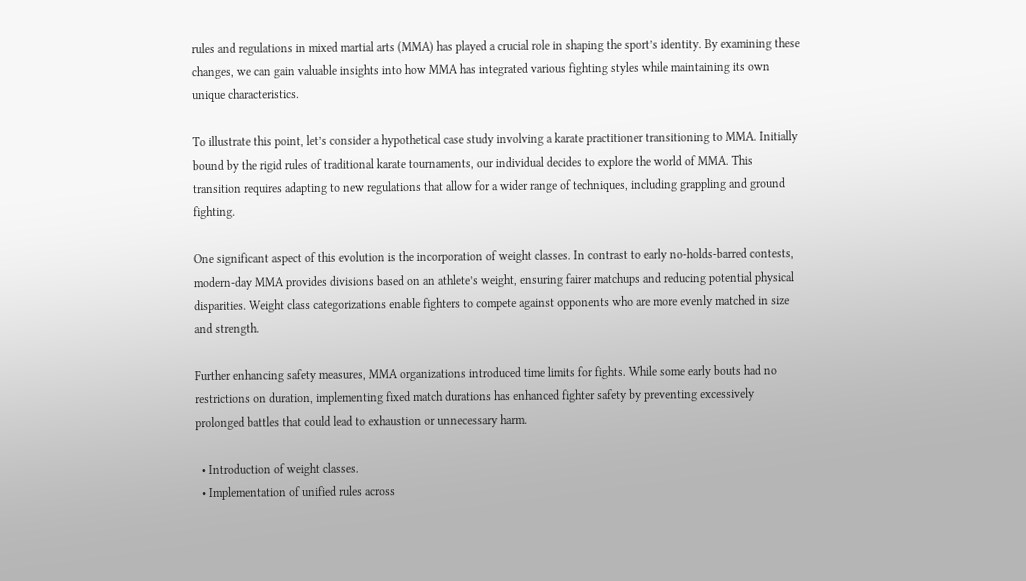rules and regulations in mixed martial arts (MMA) has played a crucial role in shaping the sport’s identity. By examining these changes, we can gain valuable insights into how MMA has integrated various fighting styles while maintaining its own unique characteristics.

To illustrate this point, let’s consider a hypothetical case study involving a karate practitioner transitioning to MMA. Initially bound by the rigid rules of traditional karate tournaments, our individual decides to explore the world of MMA. This transition requires adapting to new regulations that allow for a wider range of techniques, including grappling and ground fighting.

One significant aspect of this evolution is the incorporation of weight classes. In contrast to early no-holds-barred contests, modern-day MMA provides divisions based on an athlete’s weight, ensuring fairer matchups and reducing potential physical disparities. Weight class categorizations enable fighters to compete against opponents who are more evenly matched in size and strength.

Further enhancing safety measures, MMA organizations introduced time limits for fights. While some early bouts had no restrictions on duration, implementing fixed match durations has enhanced fighter safety by preventing excessively prolonged battles that could lead to exhaustion or unnecessary harm.

  • Introduction of weight classes.
  • Implementation of unified rules across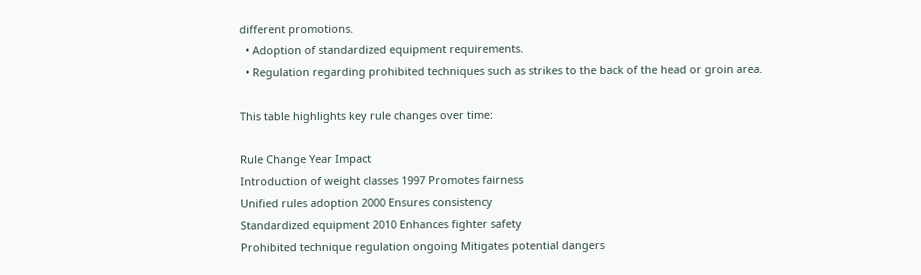different promotions.
  • Adoption of standardized equipment requirements.
  • Regulation regarding prohibited techniques such as strikes to the back of the head or groin area.

This table highlights key rule changes over time:

Rule Change Year Impact
Introduction of weight classes 1997 Promotes fairness
Unified rules adoption 2000 Ensures consistency
Standardized equipment 2010 Enhances fighter safety
Prohibited technique regulation ongoing Mitigates potential dangers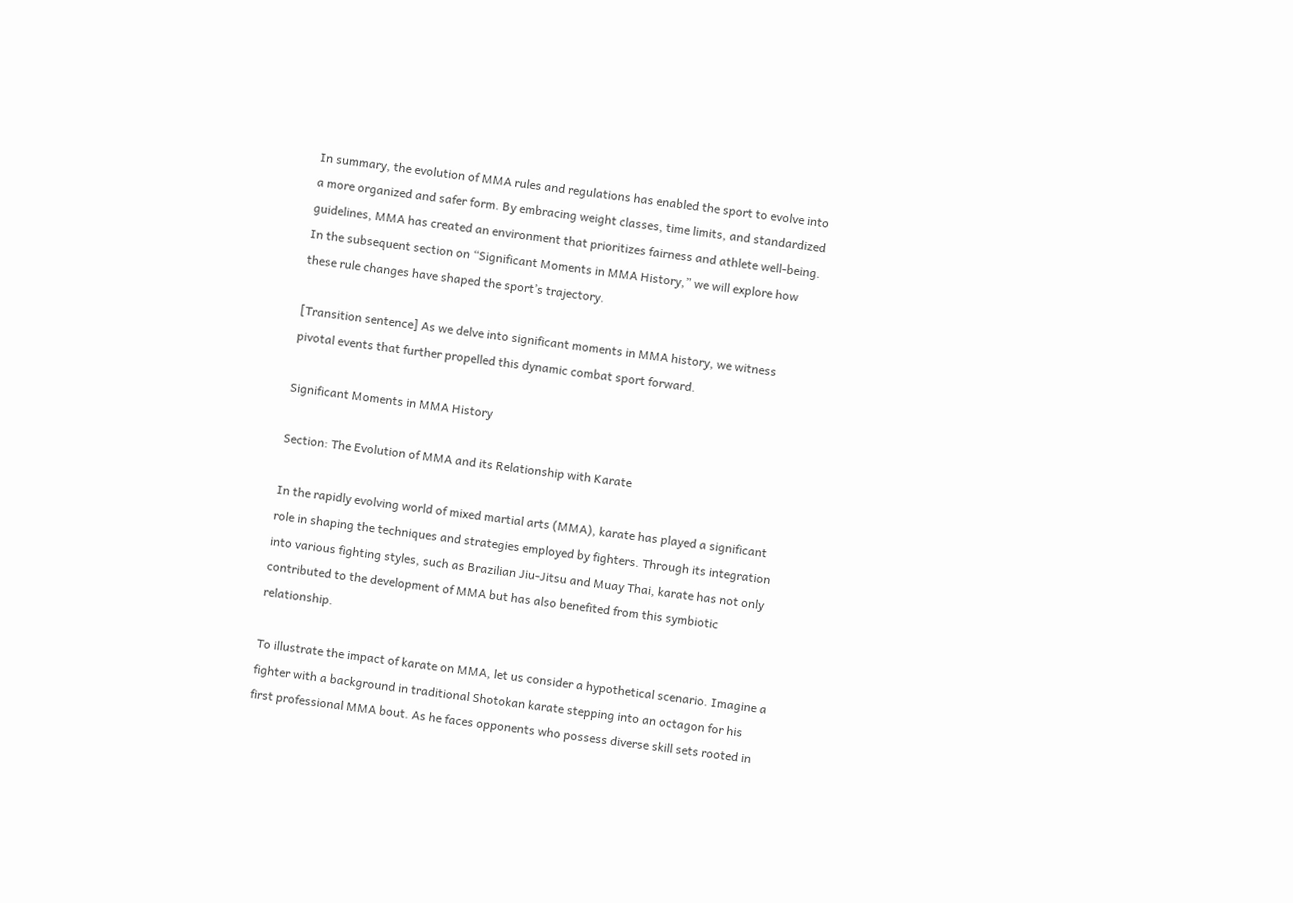In summary, the evolution of MMA rules and regulations has enabled the sport to evolve into a more organized and safer form. By embracing weight classes, time limits, and standardized guidelines, MMA has created an environment that prioritizes fairness and athlete well-being. In the subsequent section on “Significant Moments in MMA History,” we will explore how these rule changes have shaped the sport’s trajectory.

[Transition sentence] As we delve into significant moments in MMA history, we witness pivotal events that further propelled this dynamic combat sport forward.

Significant Moments in MMA History

Section: The Evolution of MMA and its Relationship with Karate

In the rapidly evolving world of mixed martial arts (MMA), karate has played a significant role in shaping the techniques and strategies employed by fighters. Through its integration into various fighting styles, such as Brazilian Jiu-Jitsu and Muay Thai, karate has not only contributed to the development of MMA but has also benefited from this symbiotic relationship.

To illustrate the impact of karate on MMA, let us consider a hypothetical scenario. Imagine a fighter with a background in traditional Shotokan karate stepping into an octagon for his first professional MMA bout. As he faces opponents who possess diverse skill sets rooted in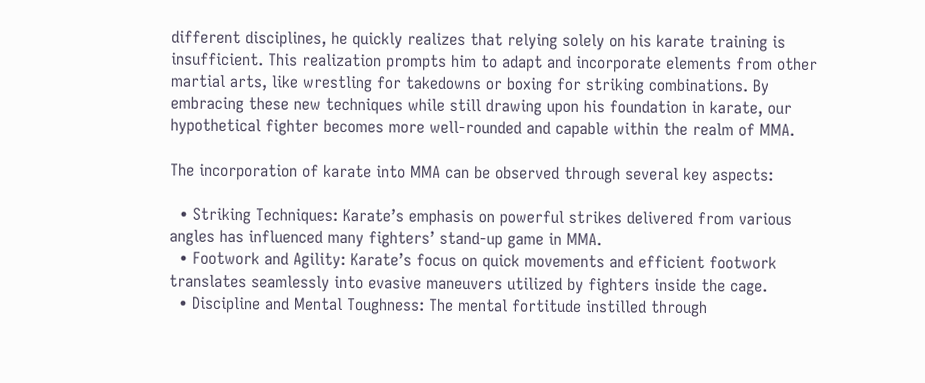different disciplines, he quickly realizes that relying solely on his karate training is insufficient. This realization prompts him to adapt and incorporate elements from other martial arts, like wrestling for takedowns or boxing for striking combinations. By embracing these new techniques while still drawing upon his foundation in karate, our hypothetical fighter becomes more well-rounded and capable within the realm of MMA.

The incorporation of karate into MMA can be observed through several key aspects:

  • Striking Techniques: Karate’s emphasis on powerful strikes delivered from various angles has influenced many fighters’ stand-up game in MMA.
  • Footwork and Agility: Karate’s focus on quick movements and efficient footwork translates seamlessly into evasive maneuvers utilized by fighters inside the cage.
  • Discipline and Mental Toughness: The mental fortitude instilled through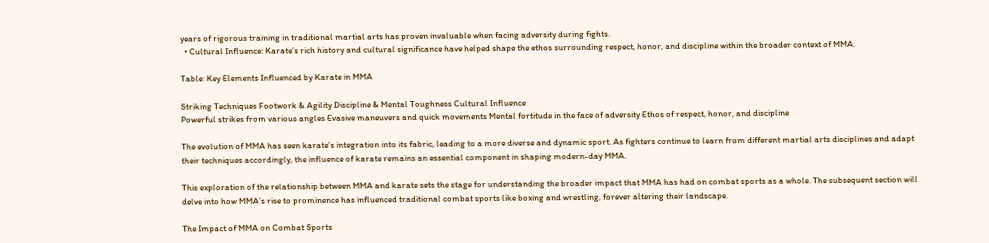years of rigorous training in traditional martial arts has proven invaluable when facing adversity during fights.
  • Cultural Influence: Karate’s rich history and cultural significance have helped shape the ethos surrounding respect, honor, and discipline within the broader context of MMA.

Table: Key Elements Influenced by Karate in MMA

Striking Techniques Footwork & Agility Discipline & Mental Toughness Cultural Influence
Powerful strikes from various angles Evasive maneuvers and quick movements Mental fortitude in the face of adversity Ethos of respect, honor, and discipline

The evolution of MMA has seen karate’s integration into its fabric, leading to a more diverse and dynamic sport. As fighters continue to learn from different martial arts disciplines and adapt their techniques accordingly, the influence of karate remains an essential component in shaping modern-day MMA.

This exploration of the relationship between MMA and karate sets the stage for understanding the broader impact that MMA has had on combat sports as a whole. The subsequent section will delve into how MMA’s rise to prominence has influenced traditional combat sports like boxing and wrestling, forever altering their landscape.

The Impact of MMA on Combat Sports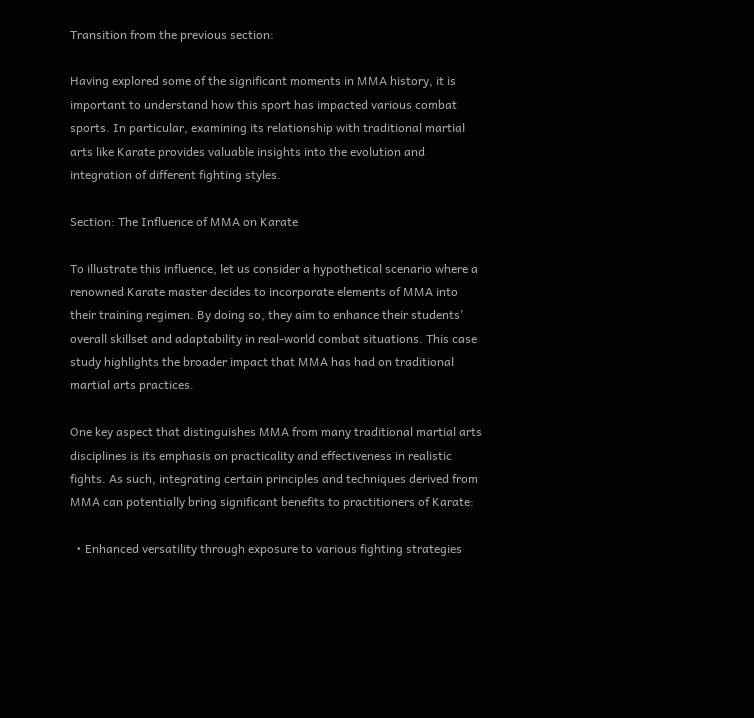Transition from the previous section:

Having explored some of the significant moments in MMA history, it is important to understand how this sport has impacted various combat sports. In particular, examining its relationship with traditional martial arts like Karate provides valuable insights into the evolution and integration of different fighting styles.

Section: The Influence of MMA on Karate

To illustrate this influence, let us consider a hypothetical scenario where a renowned Karate master decides to incorporate elements of MMA into their training regimen. By doing so, they aim to enhance their students’ overall skillset and adaptability in real-world combat situations. This case study highlights the broader impact that MMA has had on traditional martial arts practices.

One key aspect that distinguishes MMA from many traditional martial arts disciplines is its emphasis on practicality and effectiveness in realistic fights. As such, integrating certain principles and techniques derived from MMA can potentially bring significant benefits to practitioners of Karate:

  • Enhanced versatility through exposure to various fighting strategies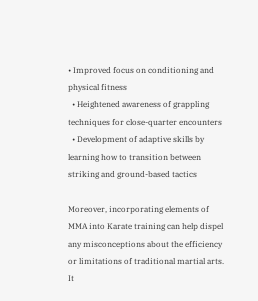• Improved focus on conditioning and physical fitness
  • Heightened awareness of grappling techniques for close-quarter encounters
  • Development of adaptive skills by learning how to transition between striking and ground-based tactics

Moreover, incorporating elements of MMA into Karate training can help dispel any misconceptions about the efficiency or limitations of traditional martial arts. It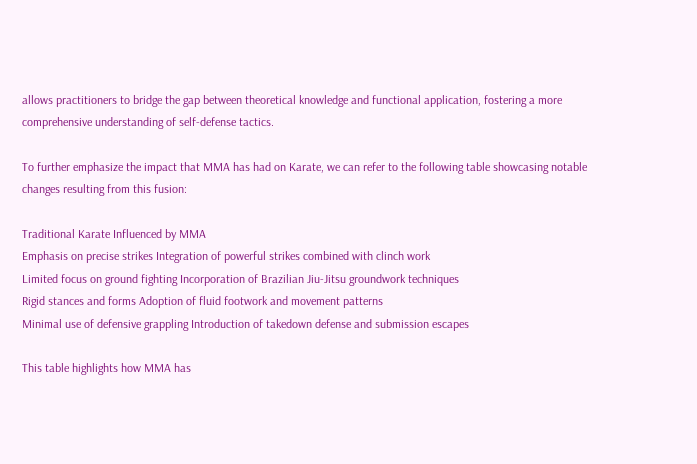allows practitioners to bridge the gap between theoretical knowledge and functional application, fostering a more comprehensive understanding of self-defense tactics.

To further emphasize the impact that MMA has had on Karate, we can refer to the following table showcasing notable changes resulting from this fusion:

Traditional Karate Influenced by MMA
Emphasis on precise strikes Integration of powerful strikes combined with clinch work
Limited focus on ground fighting Incorporation of Brazilian Jiu-Jitsu groundwork techniques
Rigid stances and forms Adoption of fluid footwork and movement patterns
Minimal use of defensive grappling Introduction of takedown defense and submission escapes

This table highlights how MMA has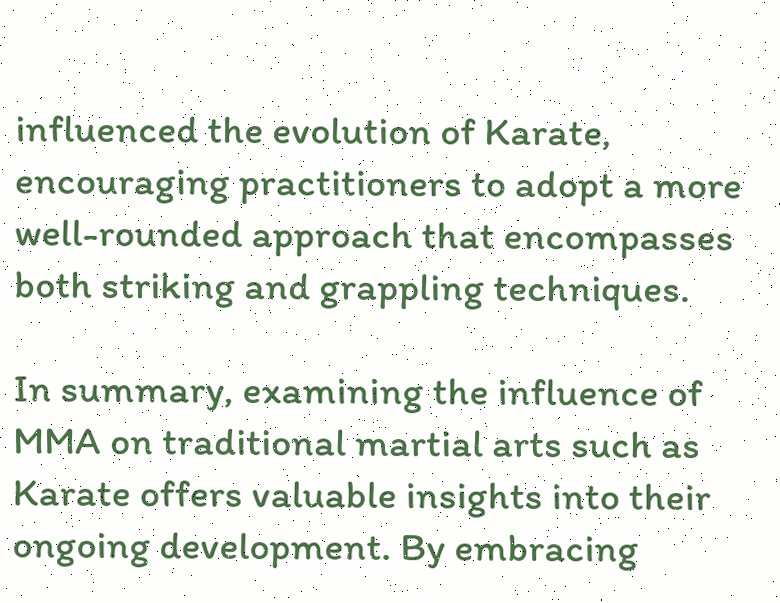influenced the evolution of Karate, encouraging practitioners to adopt a more well-rounded approach that encompasses both striking and grappling techniques.

In summary, examining the influence of MMA on traditional martial arts such as Karate offers valuable insights into their ongoing development. By embracing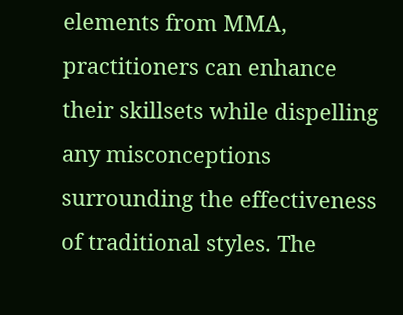elements from MMA, practitioners can enhance their skillsets while dispelling any misconceptions surrounding the effectiveness of traditional styles. The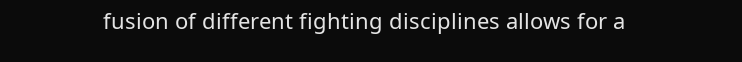fusion of different fighting disciplines allows for a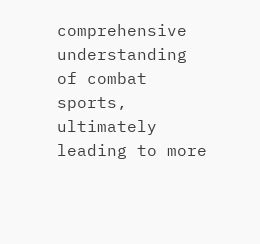comprehensive understanding of combat sports, ultimately leading to more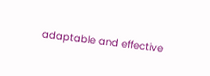adaptable and effective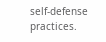self-defense practices.